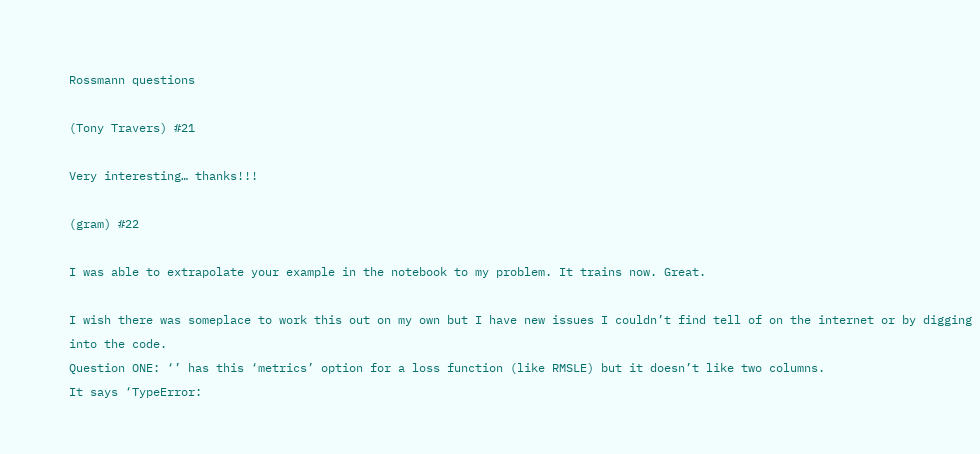Rossmann questions

(Tony Travers) #21

Very interesting… thanks!!!

(gram) #22

I was able to extrapolate your example in the notebook to my problem. It trains now. Great.

I wish there was someplace to work this out on my own but I have new issues I couldn’t find tell of on the internet or by digging into the code.
Question ONE: ‘’ has this ‘metrics’ option for a loss function (like RMSLE) but it doesn’t like two columns.
It says ‘TypeError: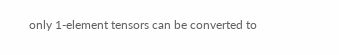only 1-element tensors can be converted to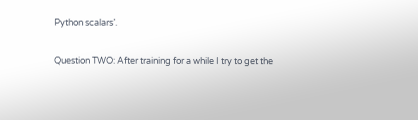Python scalars’.

Question TWO: After training for a while I try to get the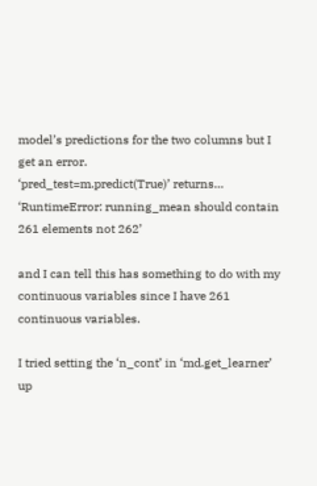model’s predictions for the two columns but I get an error.
‘pred_test=m.predict(True)’ returns…
‘RuntimeError: running_mean should contain 261 elements not 262’

and I can tell this has something to do with my continuous variables since I have 261 continuous variables.

I tried setting the ‘n_cont’ in ‘md.get_learner’ up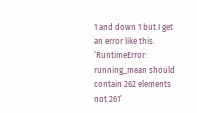1 and down 1 but I get an error like this.
‘RuntimeError: running_mean should contain 262 elements not 261’